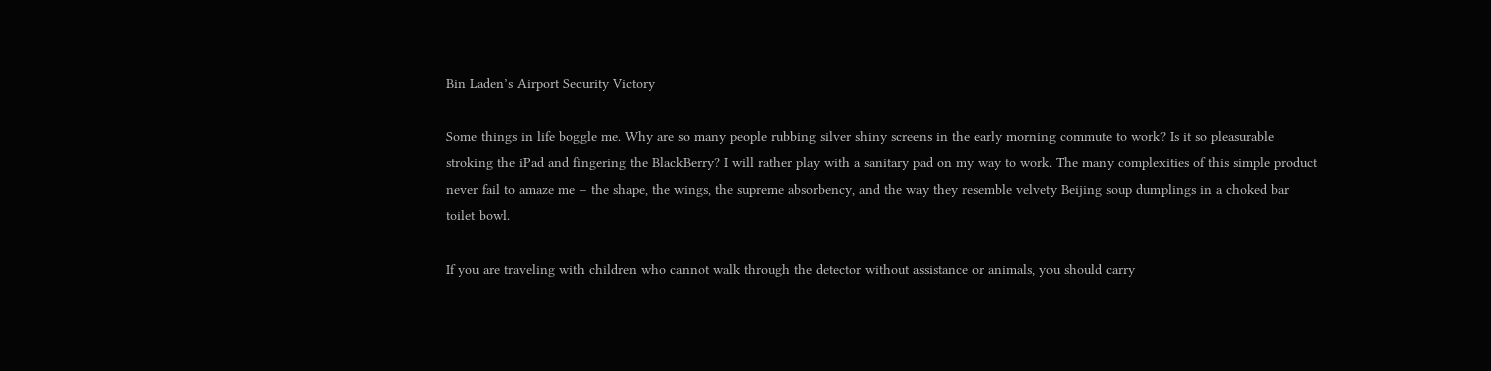Bin Laden’s Airport Security Victory

Some things in life boggle me. Why are so many people rubbing silver shiny screens in the early morning commute to work? Is it so pleasurable stroking the iPad and fingering the BlackBerry? I will rather play with a sanitary pad on my way to work. The many complexities of this simple product never fail to amaze me – the shape, the wings, the supreme absorbency, and the way they resemble velvety Beijing soup dumplings in a choked bar toilet bowl.

If you are traveling with children who cannot walk through the detector without assistance or animals, you should carry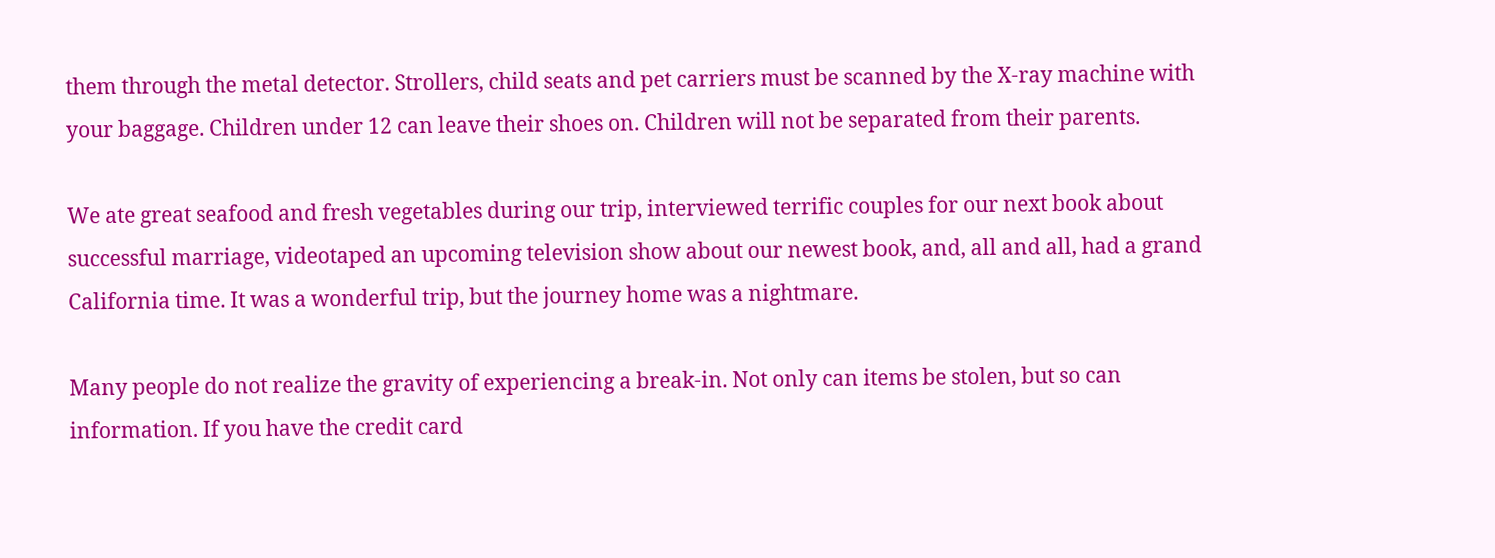them through the metal detector. Strollers, child seats and pet carriers must be scanned by the X-ray machine with your baggage. Children under 12 can leave their shoes on. Children will not be separated from their parents.

We ate great seafood and fresh vegetables during our trip, interviewed terrific couples for our next book about successful marriage, videotaped an upcoming television show about our newest book, and, all and all, had a grand California time. It was a wonderful trip, but the journey home was a nightmare.

Many people do not realize the gravity of experiencing a break-in. Not only can items be stolen, but so can information. If you have the credit card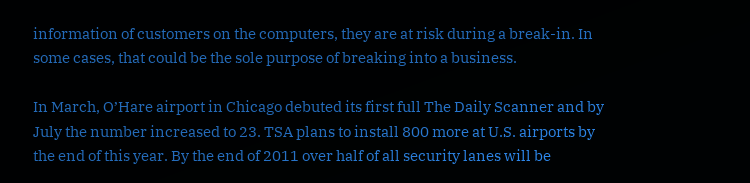information of customers on the computers, they are at risk during a break-in. In some cases, that could be the sole purpose of breaking into a business.

In March, O’Hare airport in Chicago debuted its first full The Daily Scanner and by July the number increased to 23. TSA plans to install 800 more at U.S. airports by the end of this year. By the end of 2011 over half of all security lanes will be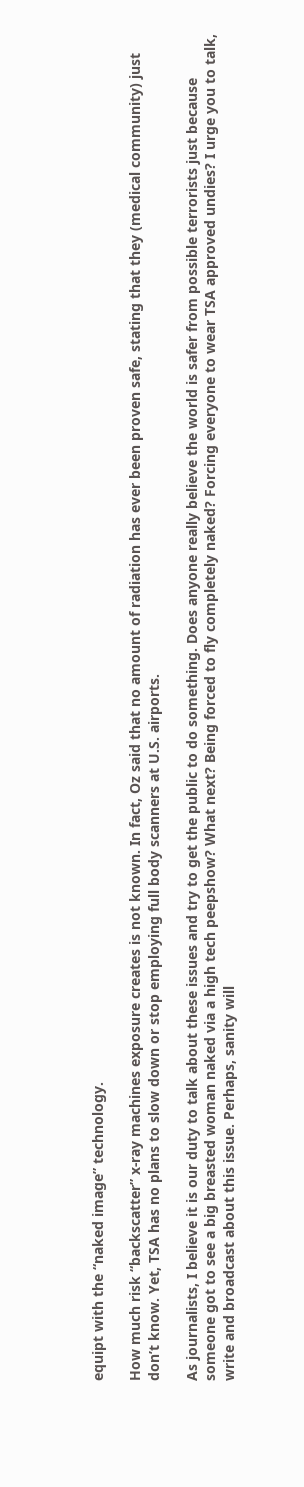equipt with the “naked image” technology.

How much risk “backscatter” x-ray machines exposure creates is not known. In fact, Oz said that no amount of radiation has ever been proven safe, stating that they (medical community) just don’t know. Yet, TSA has no plans to slow down or stop employing full body scanners at U.S. airports.

As journalists, I believe it is our duty to talk about these issues and try to get the public to do something. Does anyone really believe the world is safer from possible terrorists just because someone got to see a big breasted woman naked via a high tech peepshow? What next? Being forced to fly completely naked? Forcing everyone to wear TSA approved undies? I urge you to talk, write and broadcast about this issue. Perhaps, sanity will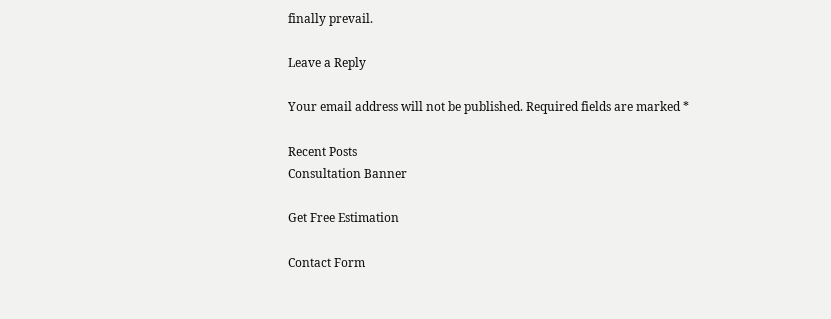finally prevail.

Leave a Reply

Your email address will not be published. Required fields are marked *

Recent Posts
Consultation Banner

Get Free Estimation

Contact Form